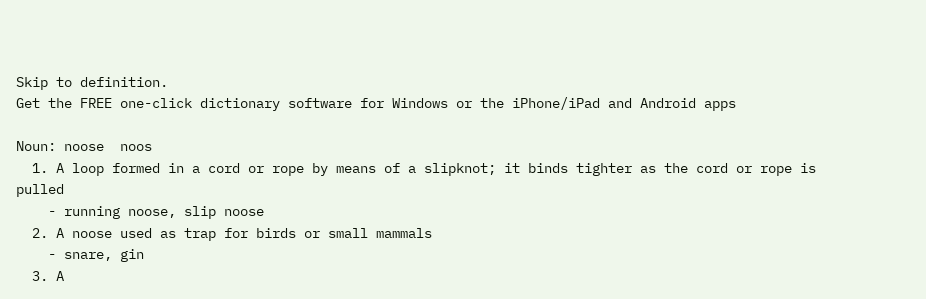Skip to definition.
Get the FREE one-click dictionary software for Windows or the iPhone/iPad and Android apps

Noun: noose  noos
  1. A loop formed in a cord or rope by means of a slipknot; it binds tighter as the cord or rope is pulled
    - running noose, slip noose
  2. A noose used as trap for birds or small mammals
    - snare, gin
  3. A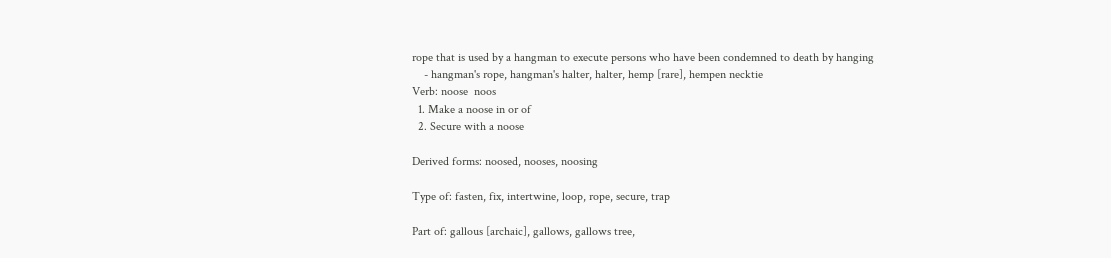rope that is used by a hangman to execute persons who have been condemned to death by hanging
    - hangman's rope, hangman's halter, halter, hemp [rare], hempen necktie
Verb: noose  noos
  1. Make a noose in or of
  2. Secure with a noose

Derived forms: noosed, nooses, noosing

Type of: fasten, fix, intertwine, loop, rope, secure, trap

Part of: gallous [archaic], gallows, gallows tree,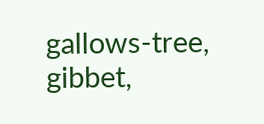gallows-tree, gibbet,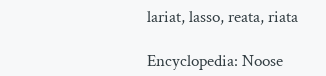lariat, lasso, reata, riata

Encyclopedia: Noose